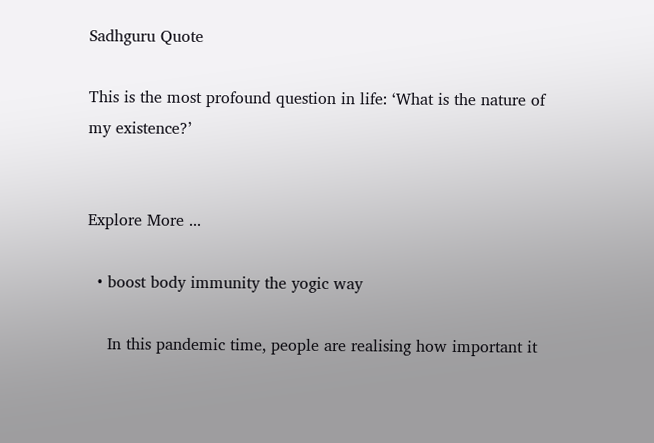Sadhguru Quote

This is the most profound question in life: ‘What is the nature of my existence?’


Explore More ...

  • boost body immunity the yogic way

    In this pandemic time, people are realising how important it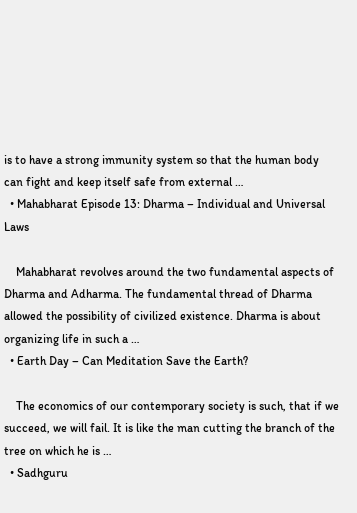is to have a strong immunity system so that the human body can fight and keep itself safe from external …
  • Mahabharat Episode 13: Dharma – Individual and Universal Laws

    Mahabharat revolves around the two fundamental aspects of Dharma and Adharma. The fundamental thread of Dharma allowed the possibility of civilized existence. Dharma is about organizing life in such a …
  • Earth Day – Can Meditation Save the Earth?

    The economics of our contemporary society is such, that if we succeed, we will fail. It is like the man cutting the branch of the tree on which he is …
  • Sadhguru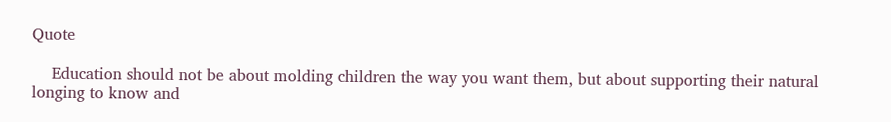Quote

    Education should not be about molding children the way you want them, but about supporting their natural longing to know and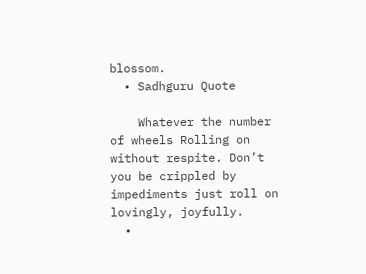blossom.
  • Sadhguru Quote

    Whatever the number of wheels Rolling on without respite. Don’t you be crippled by impediments just roll on lovingly, joyfully.
  •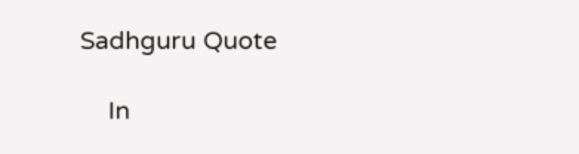Sadhguru Quote

    In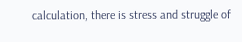calculation, there is stress and struggle of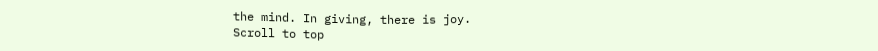the mind. In giving, there is joy.
Scroll to top